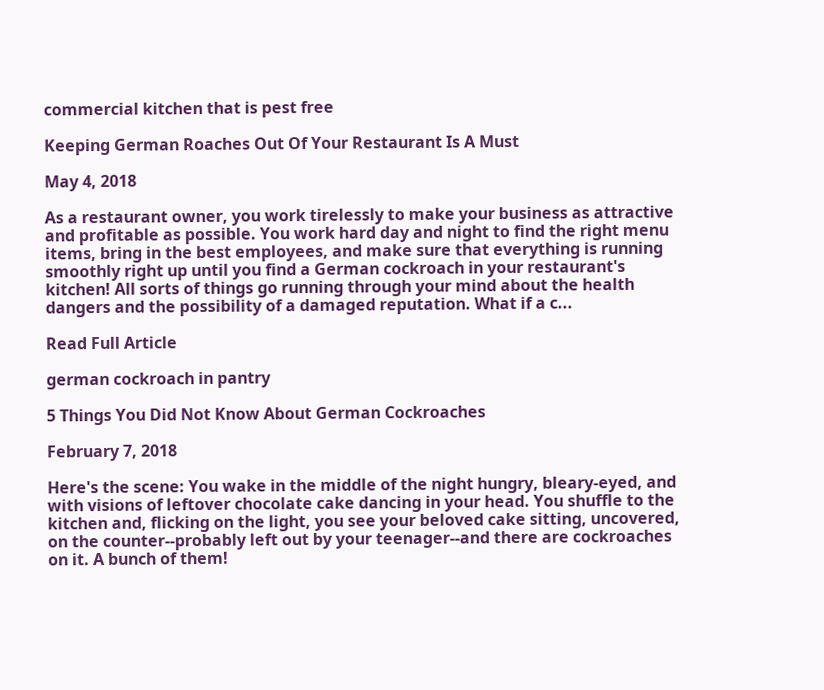commercial kitchen that is pest free

Keeping German Roaches Out Of Your Restaurant Is A Must

May 4, 2018

As a restaurant owner, you work tirelessly to make your business as attractive and profitable as possible. You work hard day and night to find the right menu items, bring in the best employees, and make sure that everything is running smoothly right up until you find a German cockroach in your restaurant's kitchen! All sorts of things go running through your mind about the health dangers and the possibility of a damaged reputation. What if a c...

Read Full Article

german cockroach in pantry

5 Things You Did Not Know About German Cockroaches

February 7, 2018

Here's the scene: You wake in the middle of the night hungry, bleary-eyed, and with visions of leftover chocolate cake dancing in your head. You shuffle to the kitchen and, flicking on the light, you see your beloved cake sitting, uncovered, on the counter--probably left out by your teenager--and there are cockroaches on it. A bunch of them!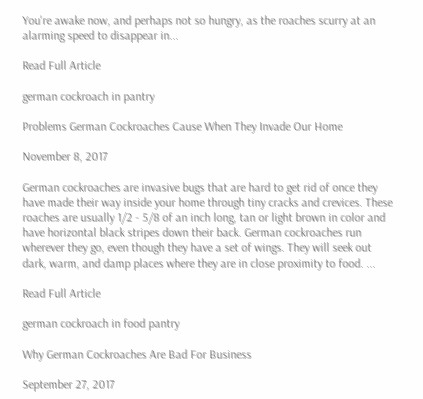You're awake now, and perhaps not so hungry, as the roaches scurry at an alarming speed to disappear in...

Read Full Article

german cockroach in pantry

Problems German Cockroaches Cause When They Invade Our Home

November 8, 2017

German cockroaches are invasive bugs that are hard to get rid of once they have made their way inside your home through tiny cracks and crevices. These roaches are usually 1/2 - 5/8 of an inch long, tan or light brown in color and have horizontal black stripes down their back. German cockroaches run wherever they go, even though they have a set of wings. They will seek out dark, warm, and damp places where they are in close proximity to food. ...

Read Full Article

german cockroach in food pantry

Why German Cockroaches Are Bad For Business

September 27, 2017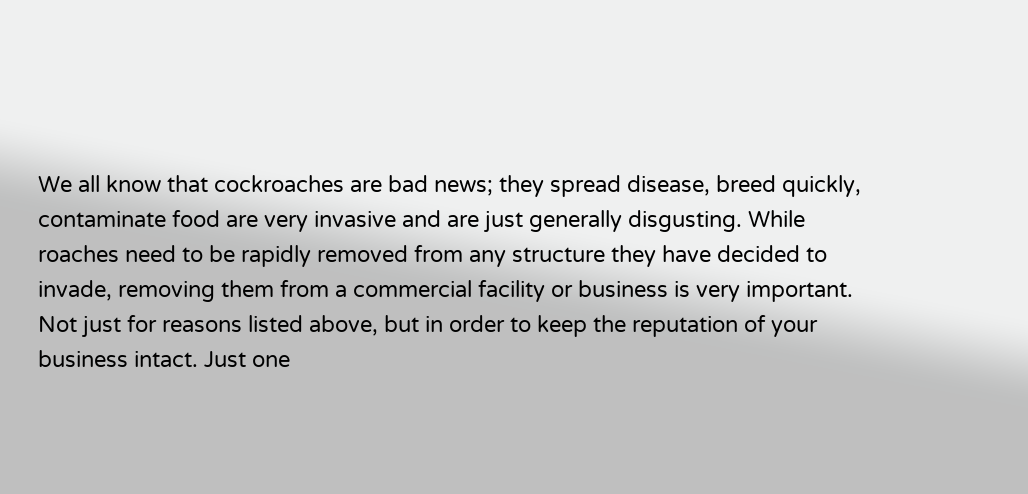We all know that cockroaches are bad news; they spread disease, breed quickly, contaminate food are very invasive and are just generally disgusting. While roaches need to be rapidly removed from any structure they have decided to invade, removing them from a commercial facility or business is very important. Not just for reasons listed above, but in order to keep the reputation of your business intact. Just one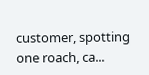customer, spotting one roach, ca...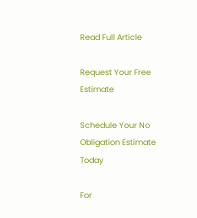Read Full Article

Request Your Free Estimate

Schedule Your No Obligation Estimate Today

For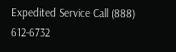Expedited Service Call (888) 612-6732